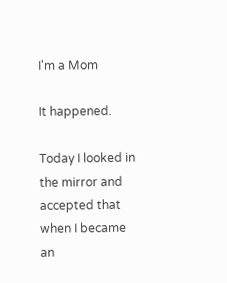I'm a Mom

It happened.

Today I looked in the mirror and accepted that when I became an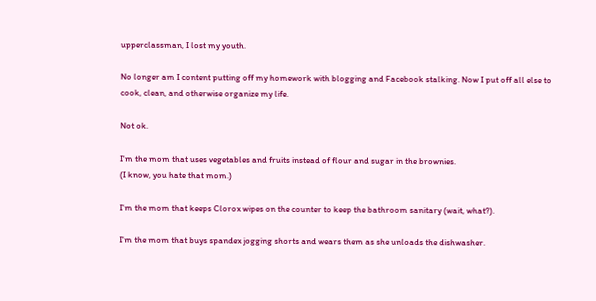upperclassman, I lost my youth.

No longer am I content putting off my homework with blogging and Facebook stalking. Now I put off all else to cook, clean, and otherwise organize my life.

Not ok.

I'm the mom that uses vegetables and fruits instead of flour and sugar in the brownies.
(I know, you hate that mom.)

I'm the mom that keeps Clorox wipes on the counter to keep the bathroom sanitary (wait, what?).

I'm the mom that buys spandex jogging shorts and wears them as she unloads the dishwasher.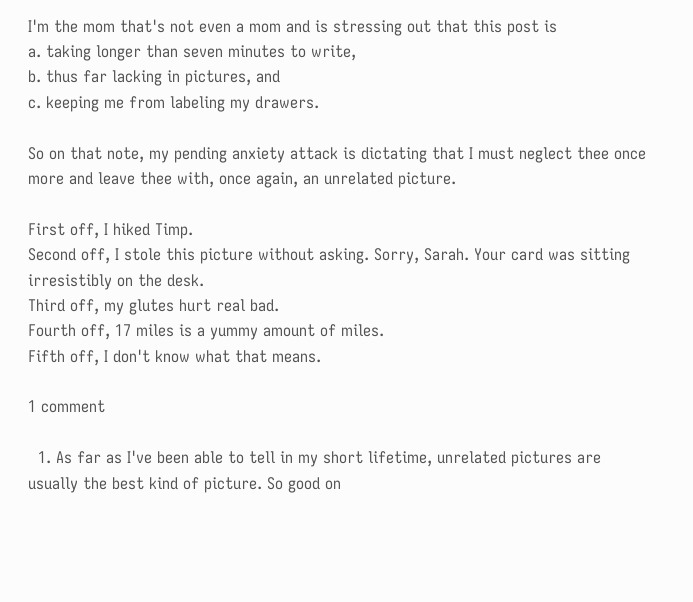I'm the mom that's not even a mom and is stressing out that this post is
a. taking longer than seven minutes to write,
b. thus far lacking in pictures, and
c. keeping me from labeling my drawers.

So on that note, my pending anxiety attack is dictating that I must neglect thee once more and leave thee with, once again, an unrelated picture.

First off, I hiked Timp.
Second off, I stole this picture without asking. Sorry, Sarah. Your card was sitting irresistibly on the desk.
Third off, my glutes hurt real bad.
Fourth off, 17 miles is a yummy amount of miles.
Fifth off, I don't know what that means.

1 comment

  1. As far as I've been able to tell in my short lifetime, unrelated pictures are usually the best kind of picture. So good on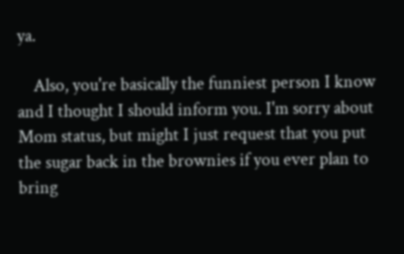ya.

    Also, you're basically the funniest person I know and I thought I should inform you. I'm sorry about Mom status, but might I just request that you put the sugar back in the brownies if you ever plan to bring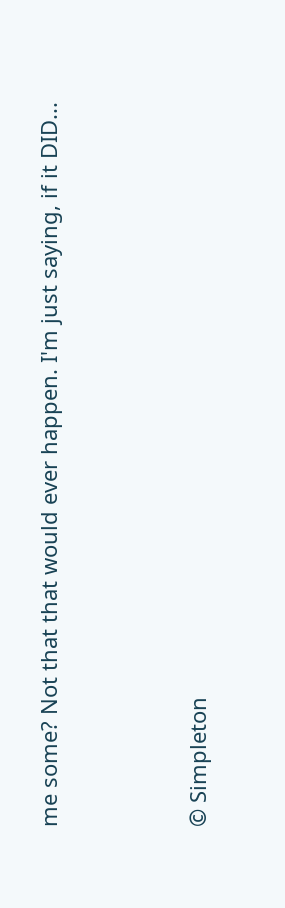me some? Not that that would ever happen. I'm just saying, if it DID...



© Simpleton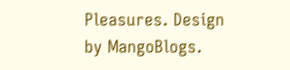Pleasures. Design by MangoBlogs.